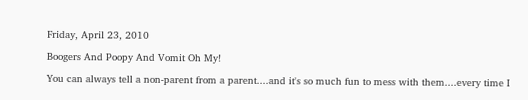Friday, April 23, 2010

Boogers And Poopy And Vomit Oh My!

You can always tell a non-parent from a parent....and it's so much fun to mess with them....every time I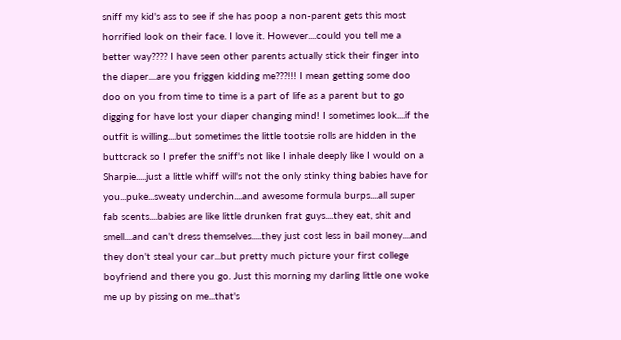sniff my kid's ass to see if she has poop a non-parent gets this most horrified look on their face. I love it. However....could you tell me a better way???? I have seen other parents actually stick their finger into the diaper....are you friggen kidding me???!!! I mean getting some doo doo on you from time to time is a part of life as a parent but to go digging for have lost your diaper changing mind! I sometimes look....if the outfit is willing....but sometimes the little tootsie rolls are hidden in the buttcrack so I prefer the sniff's not like I inhale deeply like I would on a Sharpie.....just a little whiff will's not the only stinky thing babies have for you...puke...sweaty underchin....and awesome formula burps....all super fab scents....babies are like little drunken frat guys....they eat, shit and smell....and can't dress themselves.....they just cost less in bail money....and they don't steal your car...but pretty much picture your first college boyfriend and there you go. Just this morning my darling little one woke me up by pissing on me...that's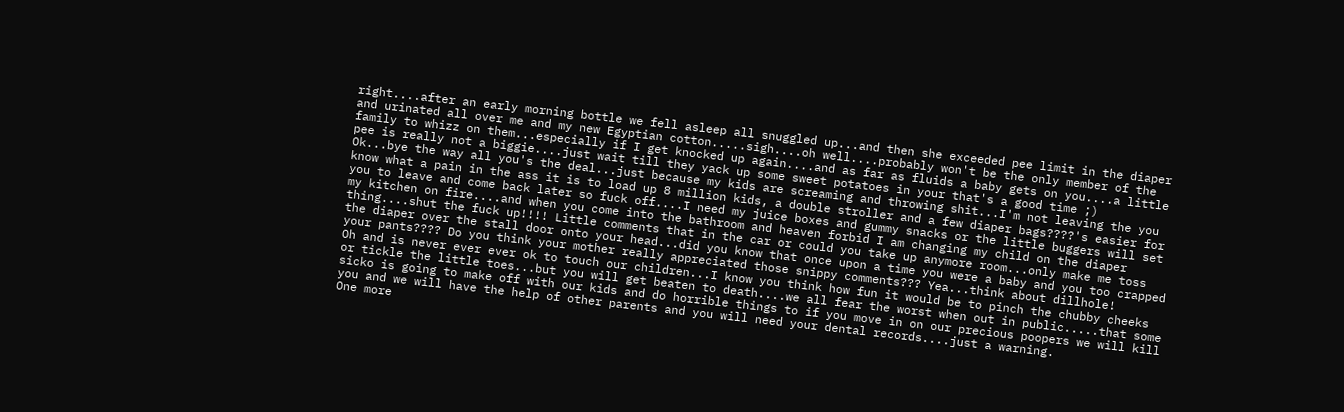right....after an early morning bottle we fell asleep all snuggled up...and then she exceeded pee limit in the diaper and urinated all over me and my new Egyptian cotton.....sigh....oh well....probably won't be the only member of the family to whizz on them...especially if I get knocked up again....and as far as fluids a baby gets on you....a little pee is really not a biggie....just wait till they yack up some sweet potatoes in your that's a good time ;)
Ok...bye the way all you's the deal...just because my kids are screaming and throwing shit...I'm not leaving the you know what a pain in the ass it is to load up 8 million kids, a double stroller and a few diaper bags????'s easier for you to leave and come back later so fuck off....I need my juice boxes and gummy snacks or the little buggers will set my kitchen on fire....and when you come into the bathroom and heaven forbid I am changing my child on the diaper thing....shut the fuck up!!!! Little comments that in the car or could you take up anymore room...only make me toss the diaper over the stall door onto your head...did you know that once upon a time you were a baby and you too crapped your pants???? Do you think your mother really appreciated those snippy comments??? Yea...think about dillhole!
Oh and is never ever ever ok to touch our children...I know you think how fun it would be to pinch the chubby cheeks or tickle the little toes...but you will get beaten to death....we all fear the worst when out in public.....that some sicko is going to make off with our kids and do horrible things to if you move in on our precious poopers we will kill you and we will have the help of other parents and you will need your dental records....just a warning.
One more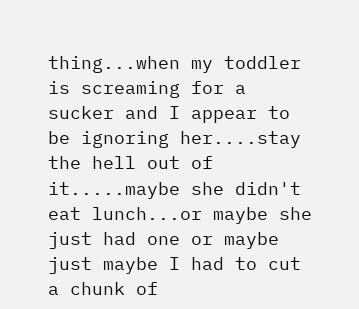thing...when my toddler is screaming for a sucker and I appear to be ignoring her....stay the hell out of it.....maybe she didn't eat lunch...or maybe she just had one or maybe just maybe I had to cut a chunk of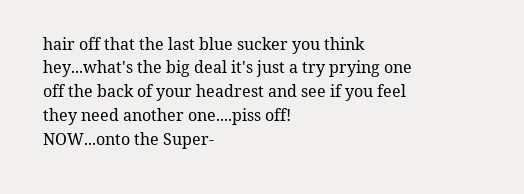hair off that the last blue sucker you think hey...what's the big deal it's just a try prying one off the back of your headrest and see if you feel they need another one....piss off!
NOW...onto the Super-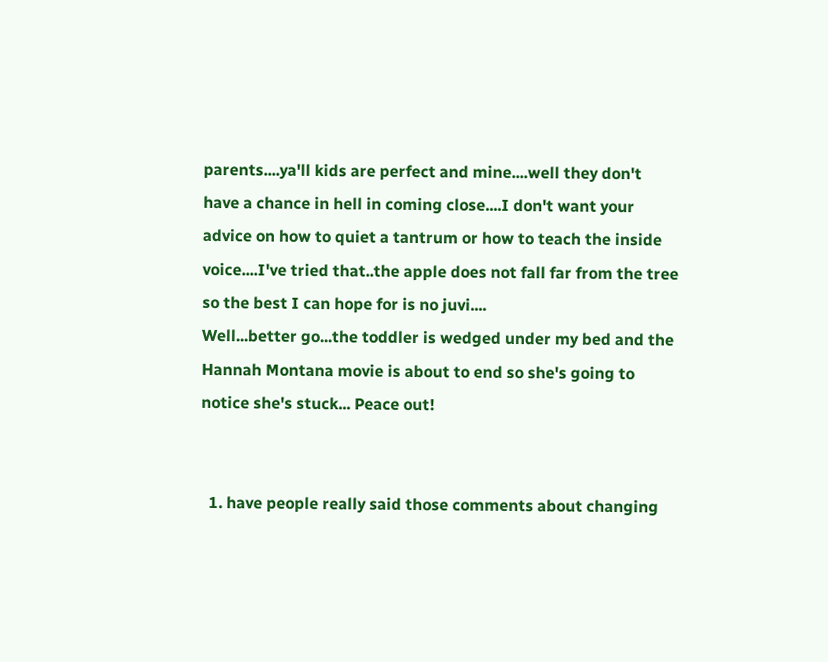parents....ya'll kids are perfect and mine....well they don't have a chance in hell in coming close....I don't want your advice on how to quiet a tantrum or how to teach the inside voice....I've tried that..the apple does not fall far from the tree so the best I can hope for is no juvi....
Well...better go...the toddler is wedged under my bed and the Hannah Montana movie is about to end so she's going to notice she's stuck... Peace out!


  1. have people really said those comments about changing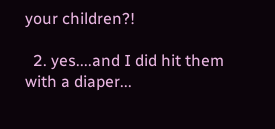your children?!

  2. yes....and I did hit them with a diaper...